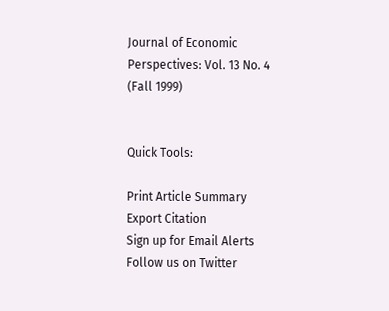Journal of Economic Perspectives: Vol. 13 No. 4 (Fall 1999)


Quick Tools:

Print Article Summary
Export Citation
Sign up for Email Alerts Follow us on Twitter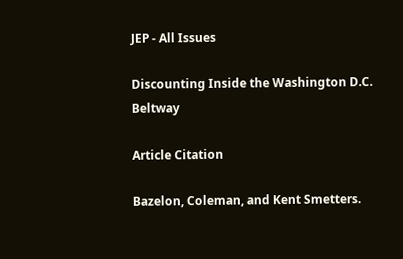JEP - All Issues

Discounting Inside the Washington D.C. Beltway

Article Citation

Bazelon, Coleman, and Kent Smetters.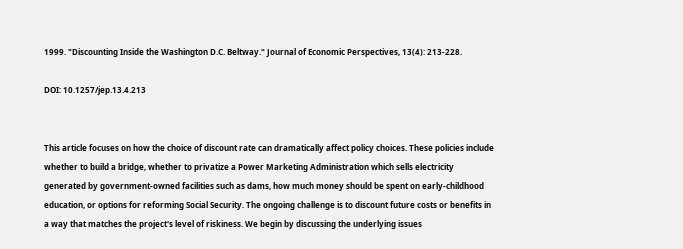1999. "Discounting Inside the Washington D.C. Beltway." Journal of Economic Perspectives, 13(4): 213-228.

DOI: 10.1257/jep.13.4.213


This article focuses on how the choice of discount rate can dramatically affect policy choices. These policies include whether to build a bridge, whether to privatize a Power Marketing Administration which sells electricity generated by government-owned facilities such as dams, how much money should be spent on early-childhood education, or options for reforming Social Security. The ongoing challenge is to discount future costs or benefits in a way that matches the project's level of riskiness. We begin by discussing the underlying issues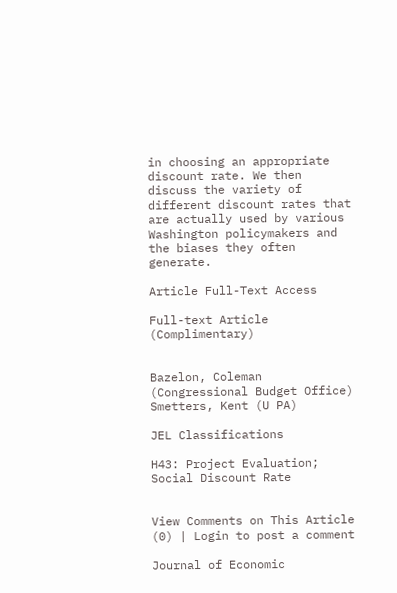in choosing an appropriate discount rate. We then discuss the variety of different discount rates that are actually used by various Washington policymakers and the biases they often generate.

Article Full-Text Access

Full-text Article (Complimentary)


Bazelon, Coleman (Congressional Budget Office)
Smetters, Kent (U PA)

JEL Classifications

H43: Project Evaluation; Social Discount Rate


View Comments on This Article (0) | Login to post a comment

Journal of Economic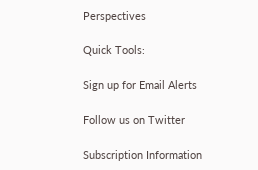Perspectives

Quick Tools:

Sign up for Email Alerts

Follow us on Twitter

Subscription Information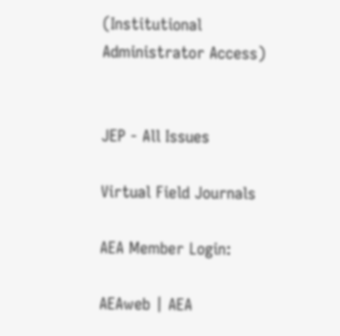(Institutional Administrator Access)


JEP - All Issues

Virtual Field Journals

AEA Member Login:

AEAweb | AEA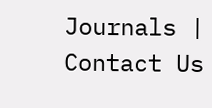Journals | Contact Us